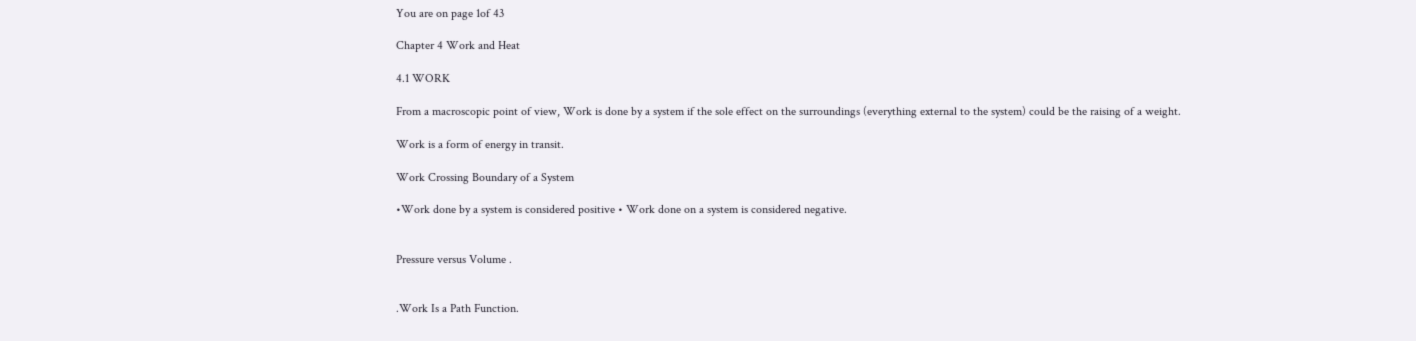You are on page 1of 43

Chapter 4 Work and Heat

4.1 WORK

From a macroscopic point of view, Work is done by a system if the sole effect on the surroundings (everything external to the system) could be the raising of a weight.

Work is a form of energy in transit.

Work Crossing Boundary of a System

•Work done by a system is considered positive • Work done on a system is considered negative.


Pressure versus Volume .


.Work Is a Path Function.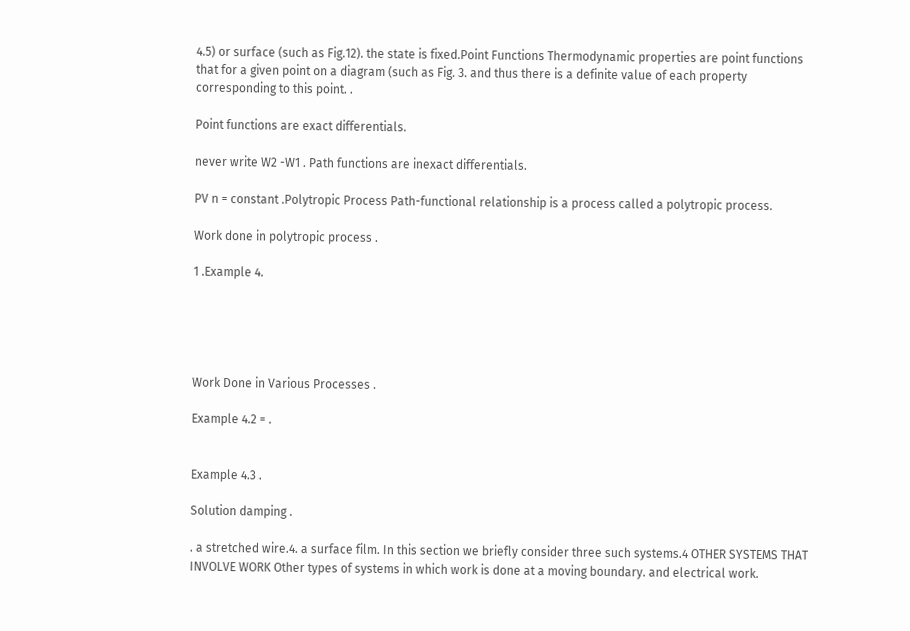4.5) or surface (such as Fig.12). the state is fixed.Point Functions Thermodynamic properties are point functions that for a given point on a diagram (such as Fig. 3. and thus there is a definite value of each property corresponding to this point. .

Point functions are exact differentials.

never write W2 -W1 . Path functions are inexact differentials.

PV n = constant .Polytropic Process Path-functional relationship is a process called a polytropic process.

Work done in polytropic process .

1 .Example 4.





Work Done in Various Processes .

Example 4.2 = .


Example 4.3 .

Solution damping .

. a stretched wire.4. a surface film. In this section we briefly consider three such systems.4 OTHER SYSTEMS THAT INVOLVE WORK Other types of systems in which work is done at a moving boundary. and electrical work.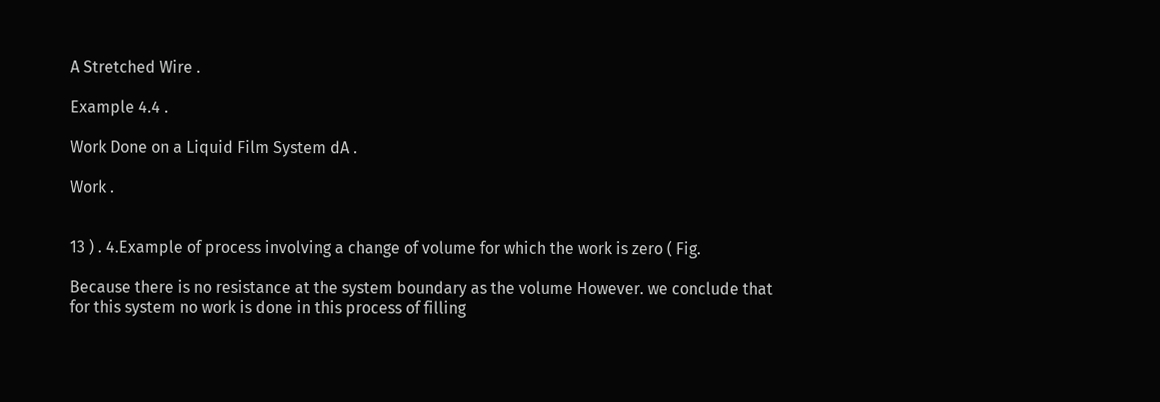A Stretched Wire .

Example 4.4 .

Work Done on a Liquid Film System dA .

Work .


13 ) . 4.Example of process involving a change of volume for which the work is zero ( Fig.

Because there is no resistance at the system boundary as the volume However. we conclude that for this system no work is done in this process of filling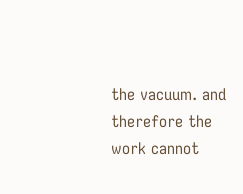the vacuum. and therefore the work cannot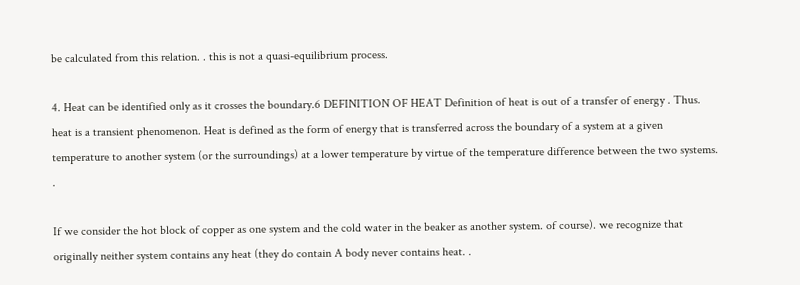be calculated from this relation. . this is not a quasi-equilibrium process.

4. Heat can be identified only as it crosses the boundary.6 DEFINITION OF HEAT Definition of heat is out of a transfer of energy . Thus. heat is a transient phenomenon. Heat is defined as the form of energy that is transferred across the boundary of a system at a given temperature to another system (or the surroundings) at a lower temperature by virtue of the temperature difference between the two systems. .

If we consider the hot block of copper as one system and the cold water in the beaker as another system. of course). we recognize that originally neither system contains any heat (they do contain A body never contains heat. .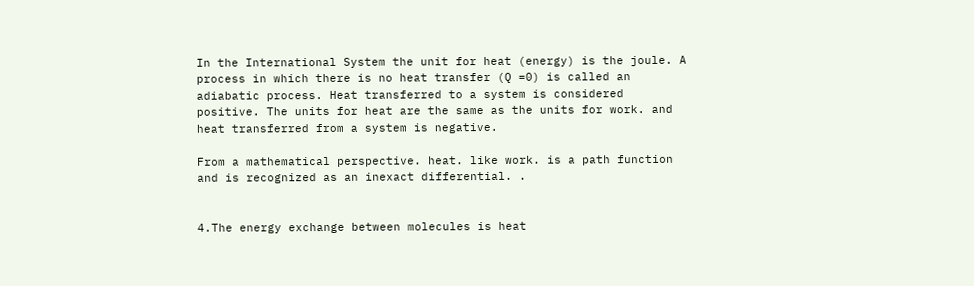In the International System the unit for heat (energy) is the joule. A process in which there is no heat transfer (Q =0) is called an adiabatic process. Heat transferred to a system is considered positive. The units for heat are the same as the units for work. and heat transferred from a system is negative.

From a mathematical perspective. heat. like work. is a path function and is recognized as an inexact differential. .


4.The energy exchange between molecules is heat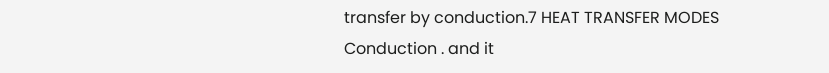transfer by conduction.7 HEAT TRANSFER MODES Conduction . and it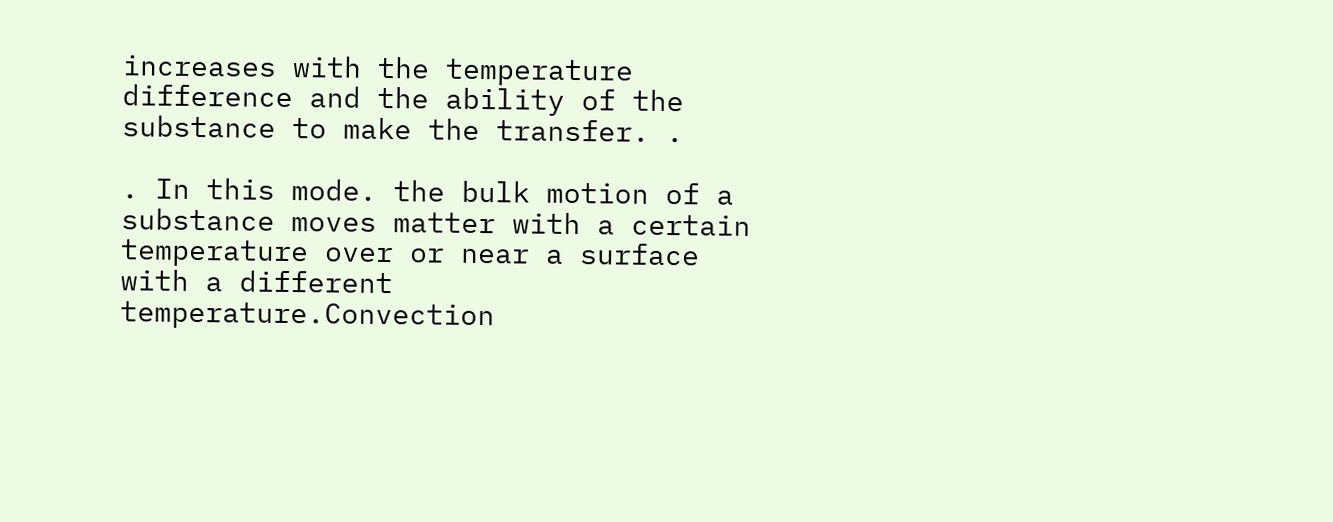increases with the temperature difference and the ability of the substance to make the transfer. .

. In this mode. the bulk motion of a substance moves matter with a certain temperature over or near a surface with a different temperature.Convection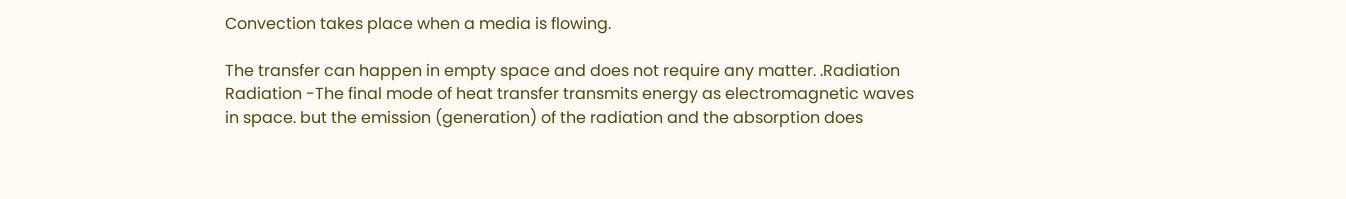Convection takes place when a media is flowing.

The transfer can happen in empty space and does not require any matter. .Radiation Radiation -The final mode of heat transfer transmits energy as electromagnetic waves in space. but the emission (generation) of the radiation and the absorption does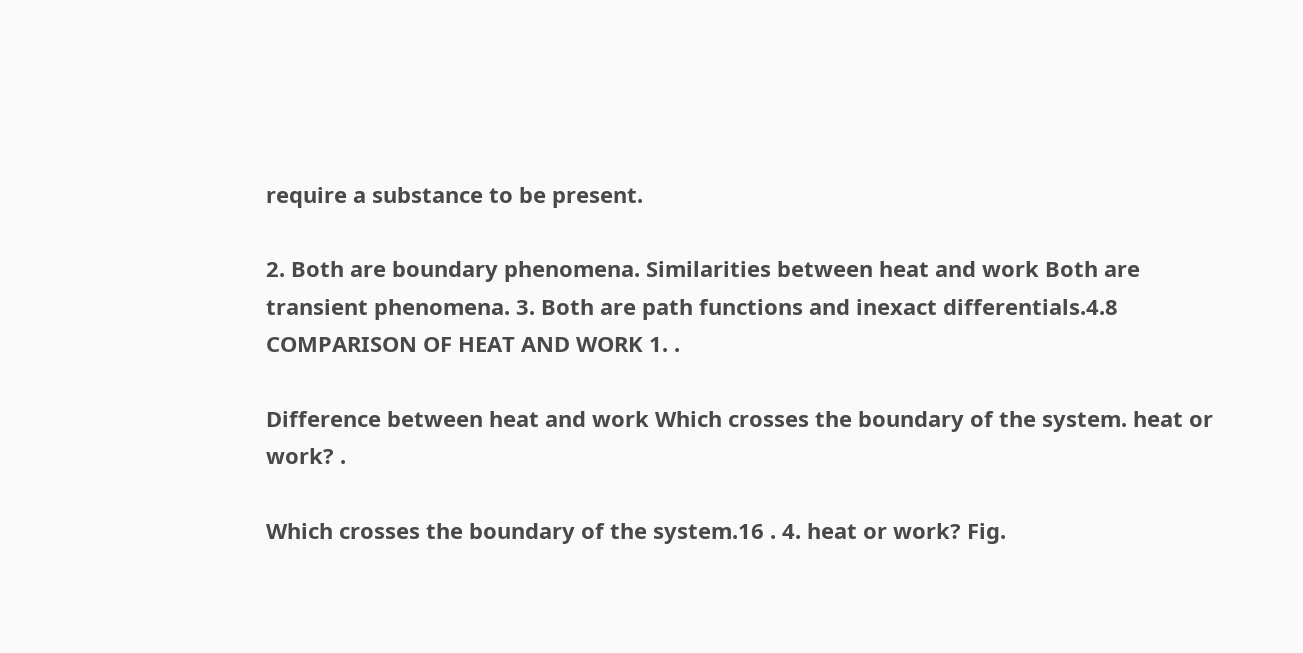require a substance to be present.

2. Both are boundary phenomena. Similarities between heat and work Both are transient phenomena. 3. Both are path functions and inexact differentials.4.8 COMPARISON OF HEAT AND WORK 1. .

Difference between heat and work Which crosses the boundary of the system. heat or work? .

Which crosses the boundary of the system.16 . 4. heat or work? Fig.